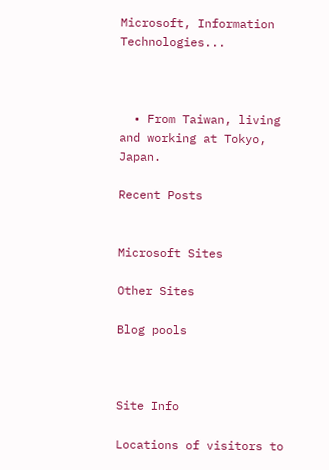Microsoft, Information Technologies...



  • From Taiwan, living and working at Tokyo, Japan.

Recent Posts


Microsoft Sites

Other Sites

Blog pools



Site Info

Locations of visitors to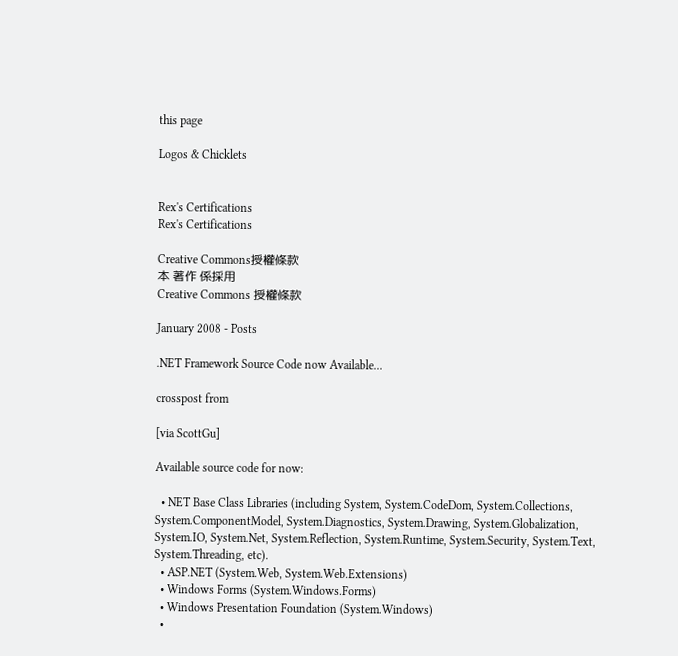this page

Logos & Chicklets


Rex's Certifications
Rex's Certifications

Creative Commons授權條款
本 著作 係採用
Creative Commons 授權條款

January 2008 - Posts

.NET Framework Source Code now Available...

crosspost from

[via ScottGu]

Available source code for now:

  • NET Base Class Libraries (including System, System.CodeDom, System.Collections, System.ComponentModel, System.Diagnostics, System.Drawing, System.Globalization, System.IO, System.Net, System.Reflection, System.Runtime, System.Security, System.Text, System.Threading, etc).
  • ASP.NET (System.Web, System.Web.Extensions)
  • Windows Forms (System.Windows.Forms)
  • Windows Presentation Foundation (System.Windows)
  •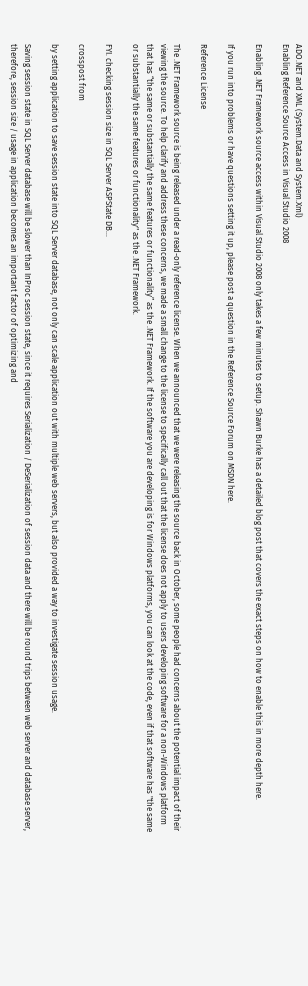ADO.NET and XML (System.Data and System.Xml)
Enabling Reference Source Access in Visual Studio 2008

Enabling .NET Framework source access within Visual Studio 2008 only takes a few minutes to setup. Shawn Burke has a detailed blog post that covers the exact steps on how to enable this in more depth here.

If you run into problems or have questions setting it up, please post a question in the Reference Source Forum on MSDN here.

Reference License

The .NET Framework source is being released under a read-only reference license. When we announced that we were releasing the source back in October, some people had concerns about the potential impact of their viewing the source. To help clarify and address these concerns, we made a small change to the license to specifically call out that the license does not apply to users developing software for a non-Windows platform that has “the same or substantially the same features or functionality” as the .NET Framework. If the software you are developing is for Windows platforms, you can look at the code, even if that software has "the same or substantially the same features or functionality" as the .NET Framework.

FYI. checking session size in SQL Server ASPState DB...

crosspost from

by setting application to save session state into SQL Server database, not only can scale application out with multiple web servers, but also provided a way to investigate session usage.

Saving session state in SQL Server database will be slower than InProc session state, since it requires Serialization / DeSerialization of session data and there will be round trips between web server and database server, therefore, session size / usage in application becomes an important factor of optimizing and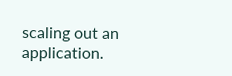scaling out an application.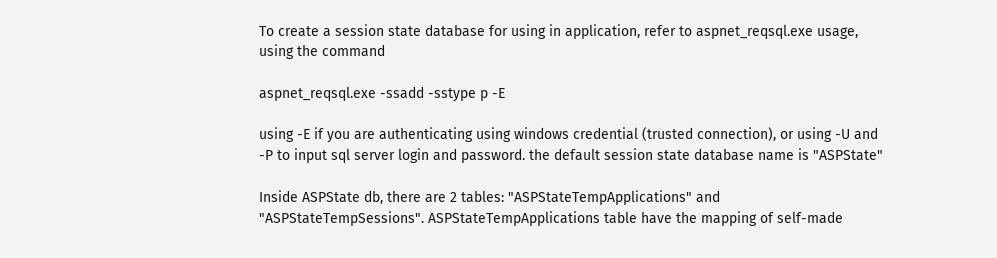To create a session state database for using in application, refer to aspnet_reqsql.exe usage, using the command

aspnet_reqsql.exe -ssadd -sstype p -E

using -E if you are authenticating using windows credential (trusted connection), or using -U and -P to input sql server login and password. the default session state database name is "ASPState"

Inside ASPState db, there are 2 tables: "ASPStateTempApplications" and "ASPStateTempSessions". ASPStateTempApplications table have the mapping of self-made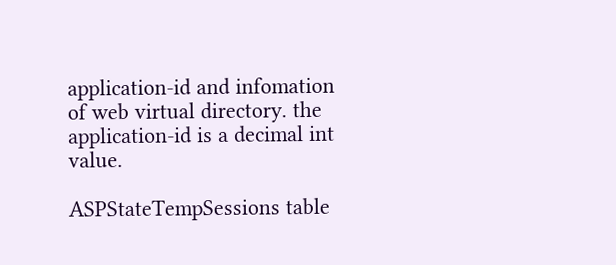application-id and infomation of web virtual directory. the application-id is a decimal int value.

ASPStateTempSessions table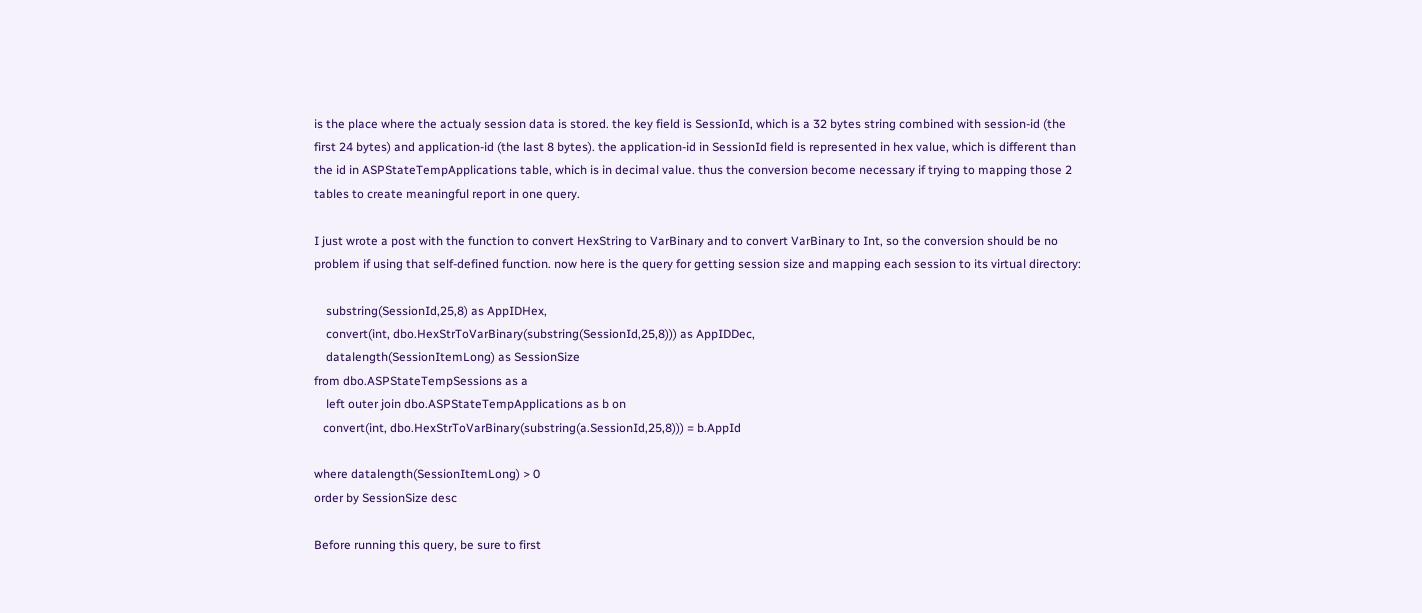is the place where the actualy session data is stored. the key field is SessionId, which is a 32 bytes string combined with session-id (the first 24 bytes) and application-id (the last 8 bytes). the application-id in SessionId field is represented in hex value, which is different than the id in ASPStateTempApplications table, which is in decimal value. thus the conversion become necessary if trying to mapping those 2 tables to create meaningful report in one query.

I just wrote a post with the function to convert HexString to VarBinary and to convert VarBinary to Int, so the conversion should be no problem if using that self-defined function. now here is the query for getting session size and mapping each session to its virtual directory:

    substring(SessionId,25,8) as AppIDHex,
    convert(int, dbo.HexStrToVarBinary(substring(SessionId,25,8))) as AppIDDec,
    datalength(SessionItemLong) as SessionSize
from dbo.ASPStateTempSessions as a
    left outer join dbo.ASPStateTempApplications as b on
   convert(int, dbo.HexStrToVarBinary(substring(a.SessionId,25,8))) = b.AppId

where datalength(SessionItemLong) > 0
order by SessionSize desc

Before running this query, be sure to first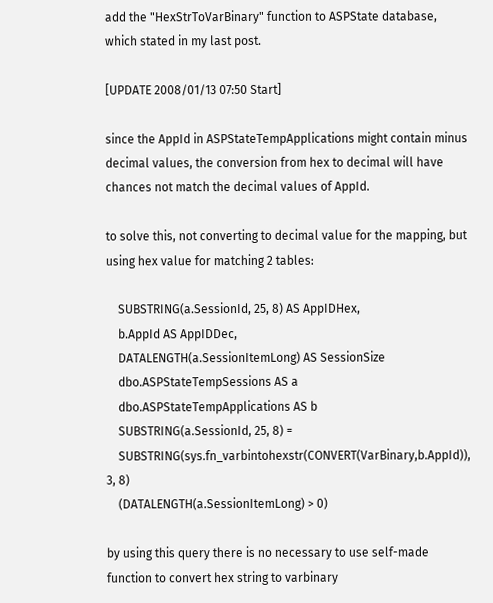add the "HexStrToVarBinary" function to ASPState database, which stated in my last post.

[UPDATE 2008/01/13 07:50 Start]

since the AppId in ASPStateTempApplications might contain minus decimal values, the conversion from hex to decimal will have chances not match the decimal values of AppId.

to solve this, not converting to decimal value for the mapping, but using hex value for matching 2 tables:

    SUBSTRING(a.SessionId, 25, 8) AS AppIDHex,
    b.AppId AS AppIDDec,
    DATALENGTH(a.SessionItemLong) AS SessionSize
    dbo.ASPStateTempSessions AS a
    dbo.ASPStateTempApplications AS b
    SUBSTRING(a.SessionId, 25, 8) =
    SUBSTRING(sys.fn_varbintohexstr(CONVERT(VarBinary,b.AppId)), 3, 8)
    (DATALENGTH(a.SessionItemLong) > 0)

by using this query there is no necessary to use self-made function to convert hex string to varbinary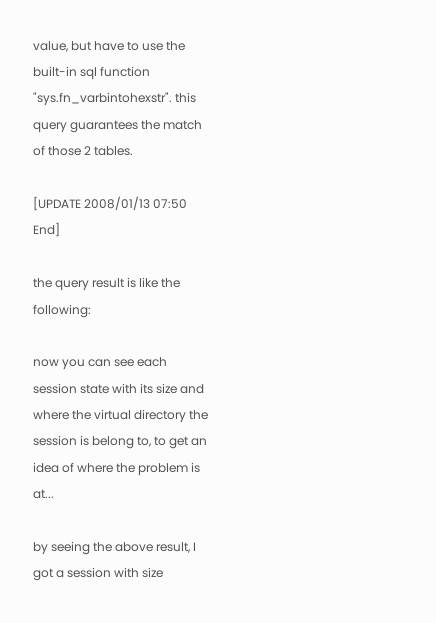value, but have to use the built-in sql function "sys.fn_varbintohexstr". this query guarantees the match of those 2 tables.

[UPDATE 2008/01/13 07:50 End]

the query result is like the following:

now you can see each session state with its size and where the virtual directory the session is belong to, to get an idea of where the problem is at...

by seeing the above result, I got a session with size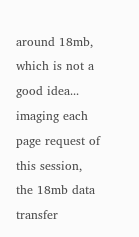around 18mb, which is not a good idea... imaging each page request of this session, the 18mb data transfer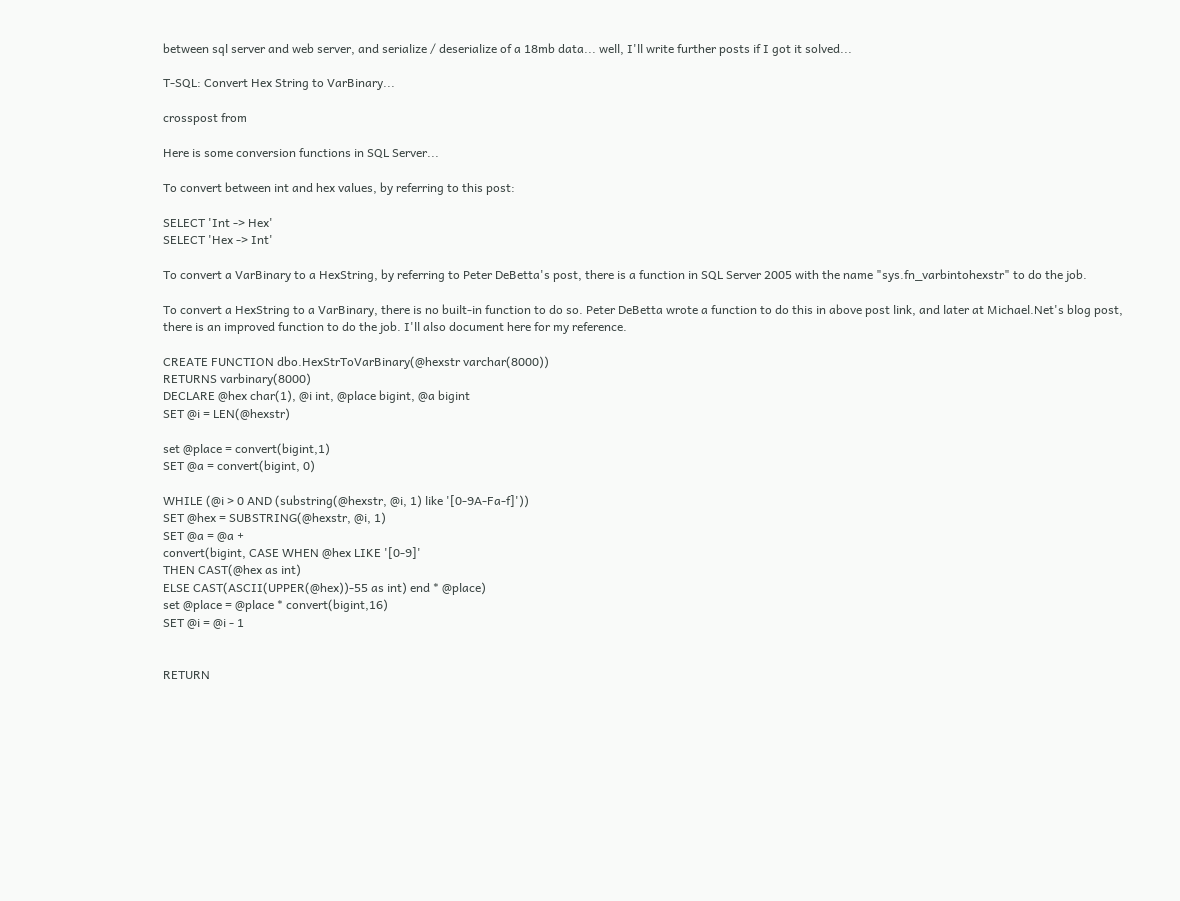between sql server and web server, and serialize / deserialize of a 18mb data... well, I'll write further posts if I got it solved...

T-SQL: Convert Hex String to VarBinary...

crosspost from

Here is some conversion functions in SQL Server...

To convert between int and hex values, by referring to this post:

SELECT 'Int -> Hex'
SELECT 'Hex -> Int'

To convert a VarBinary to a HexString, by referring to Peter DeBetta's post, there is a function in SQL Server 2005 with the name "sys.fn_varbintohexstr" to do the job.

To convert a HexString to a VarBinary, there is no built-in function to do so. Peter DeBetta wrote a function to do this in above post link, and later at Michael.Net's blog post, there is an improved function to do the job. I'll also document here for my reference.

CREATE FUNCTION dbo.HexStrToVarBinary(@hexstr varchar(8000))
RETURNS varbinary(8000)
DECLARE @hex char(1), @i int, @place bigint, @a bigint
SET @i = LEN(@hexstr)

set @place = convert(bigint,1)
SET @a = convert(bigint, 0)

WHILE (@i > 0 AND (substring(@hexstr, @i, 1) like '[0-9A-Fa-f]'))
SET @hex = SUBSTRING(@hexstr, @i, 1)
SET @a = @a +
convert(bigint, CASE WHEN @hex LIKE '[0-9]'
THEN CAST(@hex as int)
ELSE CAST(ASCII(UPPER(@hex))-55 as int) end * @place)
set @place = @place * convert(bigint,16)
SET @i = @i - 1


RETURN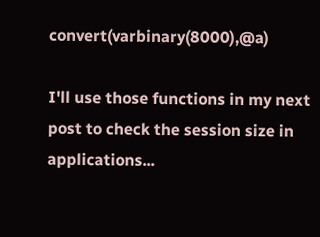convert(varbinary(8000),@a)

I'll use those functions in my next post to check the session size in applications...